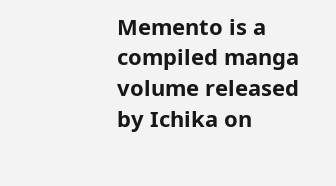Memento is a compiled manga volume released by Ichika on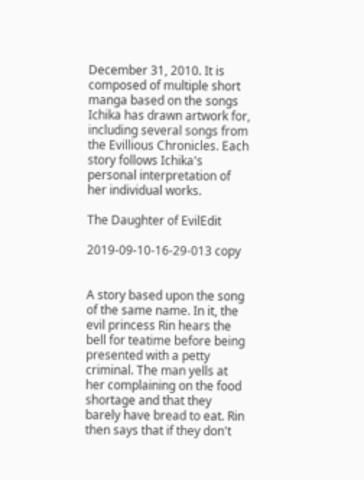December 31, 2010. It is composed of multiple short manga based on the songs Ichika has drawn artwork for, including several songs from the Evillious Chronicles. Each story follows Ichika's personal interpretation of her individual works.

The Daughter of EvilEdit

2019-09-10-16-29-013 copy


A story based upon the song of the same name. In it, the evil princess Rin hears the bell for teatime before being presented with a petty criminal. The man yells at her complaining on the food shortage and that they barely have bread to eat. Rin then says that if they don't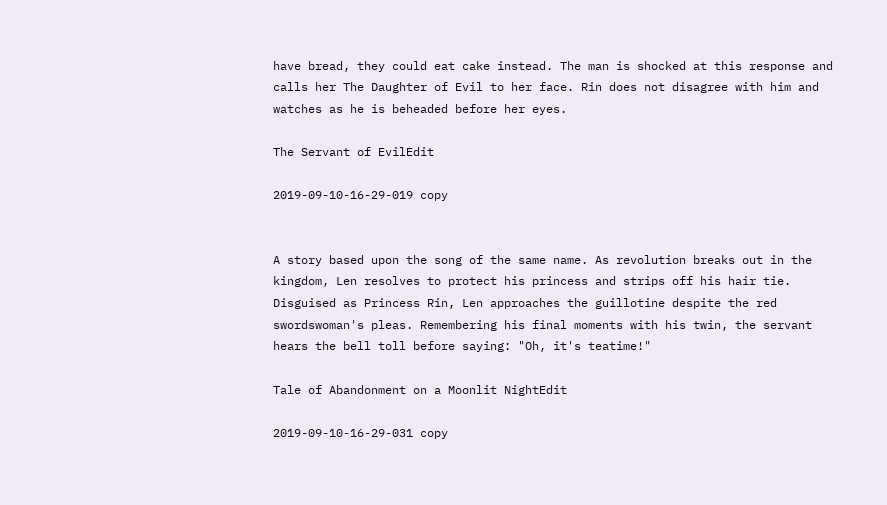have bread, they could eat cake instead. The man is shocked at this response and calls her The Daughter of Evil to her face. Rin does not disagree with him and watches as he is beheaded before her eyes.

The Servant of EvilEdit

2019-09-10-16-29-019 copy


A story based upon the song of the same name. As revolution breaks out in the kingdom, Len resolves to protect his princess and strips off his hair tie. Disguised as Princess Rin, Len approaches the guillotine despite the red swordswoman's pleas. Remembering his final moments with his twin, the servant hears the bell toll before saying: "Oh, it's teatime!"

Tale of Abandonment on a Moonlit NightEdit

2019-09-10-16-29-031 copy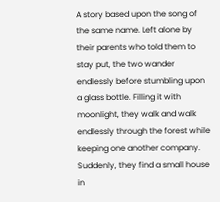A story based upon the song of the same name. Left alone by their parents who told them to stay put, the two wander endlessly before stumbling upon a glass bottle. Filling it with moonlight, they walk and walk endlessly through the forest while keeping one another company. Suddenly, they find a small house in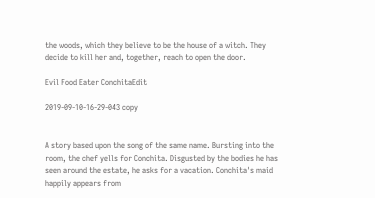the woods, which they believe to be the house of a witch. They decide to kill her and, together, reach to open the door.

Evil Food Eater ConchitaEdit

2019-09-10-16-29-043 copy


A story based upon the song of the same name. Bursting into the room, the chef yells for Conchita. Disgusted by the bodies he has seen around the estate, he asks for a vacation. Conchita's maid happily appears from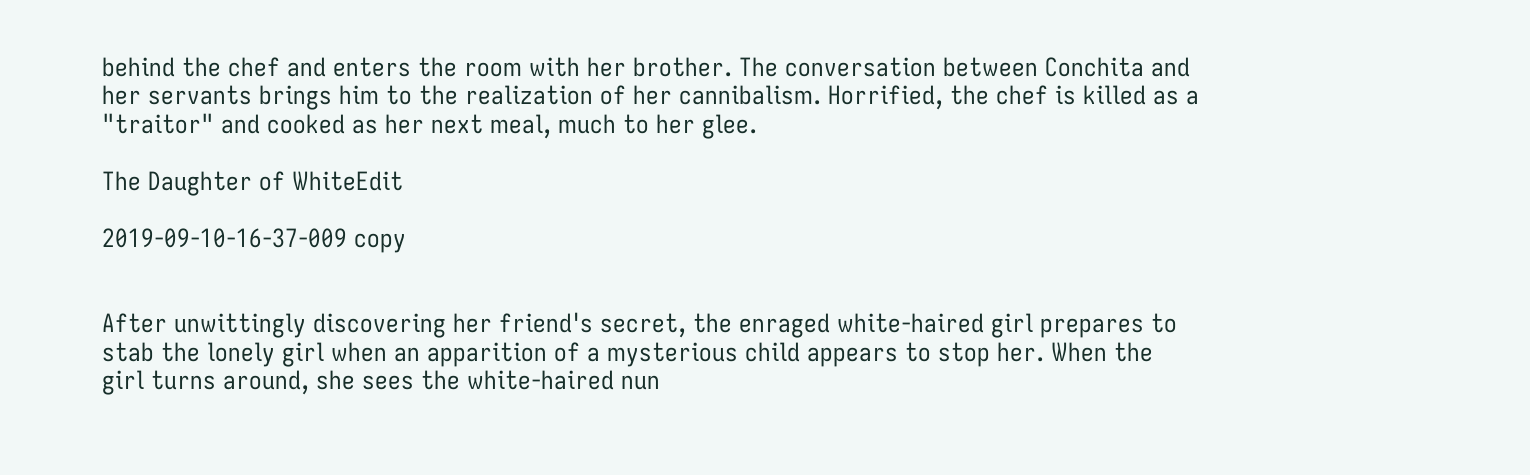behind the chef and enters the room with her brother. The conversation between Conchita and her servants brings him to the realization of her cannibalism. Horrified, the chef is killed as a "traitor" and cooked as her next meal, much to her glee.

The Daughter of WhiteEdit

2019-09-10-16-37-009 copy


After unwittingly discovering her friend's secret, the enraged white-haired girl prepares to stab the lonely girl when an apparition of a mysterious child appears to stop her. When the girl turns around, she sees the white-haired nun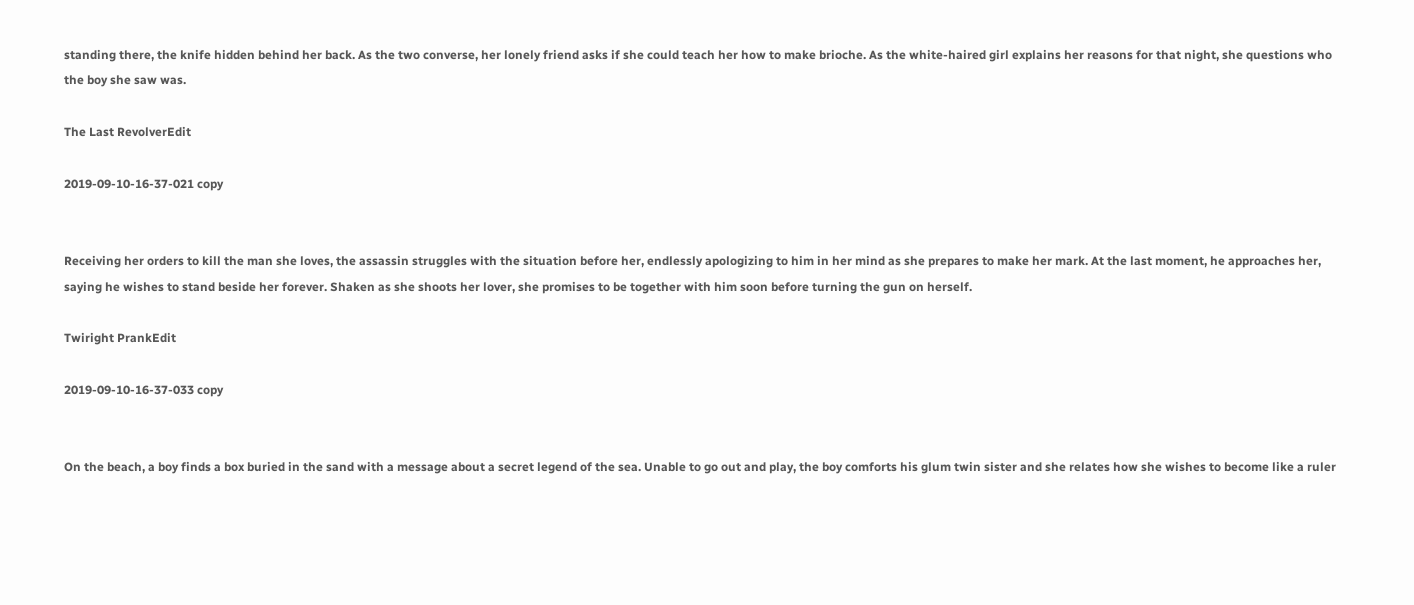standing there, the knife hidden behind her back. As the two converse, her lonely friend asks if she could teach her how to make brioche. As the white-haired girl explains her reasons for that night, she questions who the boy she saw was.

The Last RevolverEdit

2019-09-10-16-37-021 copy


Receiving her orders to kill the man she loves, the assassin struggles with the situation before her, endlessly apologizing to him in her mind as she prepares to make her mark. At the last moment, he approaches her, saying he wishes to stand beside her forever. Shaken as she shoots her lover, she promises to be together with him soon before turning the gun on herself.

Twiright PrankEdit

2019-09-10-16-37-033 copy


On the beach, a boy finds a box buried in the sand with a message about a secret legend of the sea. Unable to go out and play, the boy comforts his glum twin sister and she relates how she wishes to become like a ruler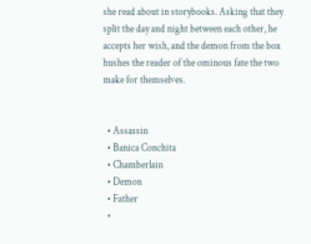she read about in storybooks. Asking that they split the day and night between each other, he accepts her wish, and the demon from the box hushes the reader of the ominous fate the two make for themselves.


  • Assassin
  • Banica Conchita
  • Chamberlain
  • Demon
  • Father
  •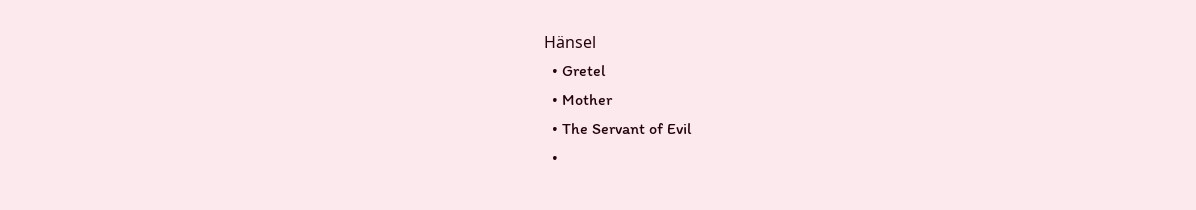Hänsel
  • Gretel
  • Mother
  • The Servant of Evil
  •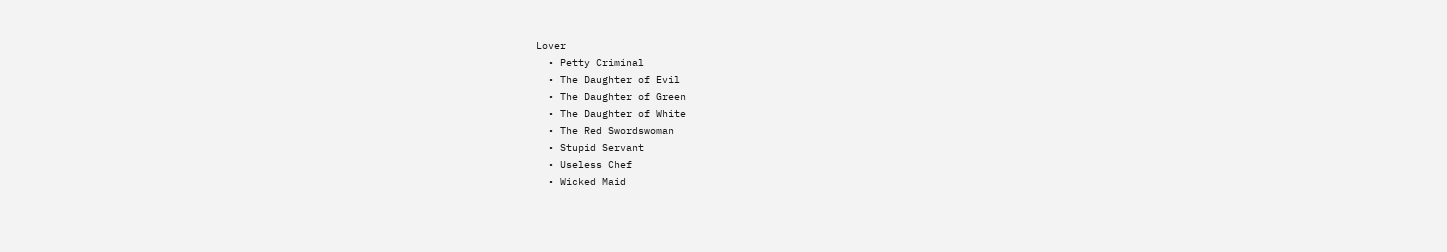Lover
  • Petty Criminal
  • The Daughter of Evil
  • The Daughter of Green
  • The Daughter of White
  • The Red Swordswoman
  • Stupid Servant
  • Useless Chef
  • Wicked Maid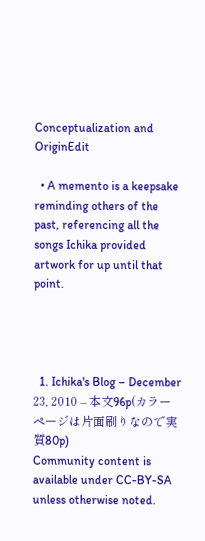Conceptualization and OriginEdit

  • A memento is a keepsake reminding others of the past, referencing all the songs Ichika provided artwork for up until that point.




  1. Ichika's Blog – December 23, 2010 – 本文96p(カラーページは片面刷りなので実質80p)
Community content is available under CC-BY-SA unless otherwise noted.